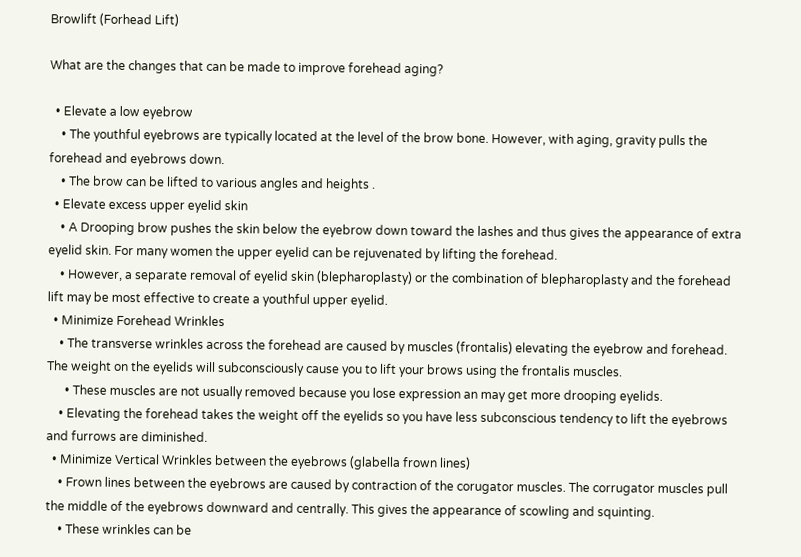Browlift (Forhead Lift)

What are the changes that can be made to improve forehead aging?

  • Elevate a low eyebrow
    • The youthful eyebrows are typically located at the level of the brow bone. However, with aging, gravity pulls the forehead and eyebrows down.
    • The brow can be lifted to various angles and heights .
  • Elevate excess upper eyelid skin
    • A Drooping brow pushes the skin below the eyebrow down toward the lashes and thus gives the appearance of extra eyelid skin. For many women the upper eyelid can be rejuvenated by lifting the forehead.
    • However, a separate removal of eyelid skin (blepharoplasty) or the combination of blepharoplasty and the forehead lift may be most effective to create a youthful upper eyelid.
  • Minimize Forehead Wrinkles
    • The transverse wrinkles across the forehead are caused by muscles (frontalis) elevating the eyebrow and forehead. The weight on the eyelids will subconsciously cause you to lift your brows using the frontalis muscles.
      • These muscles are not usually removed because you lose expression an may get more drooping eyelids.
    • Elevating the forehead takes the weight off the eyelids so you have less subconscious tendency to lift the eyebrows and furrows are diminished.
  • Minimize Vertical Wrinkles between the eyebrows (glabella frown lines)
    • Frown lines between the eyebrows are caused by contraction of the corugator muscles. The corrugator muscles pull the middle of the eyebrows downward and centrally. This gives the appearance of scowling and squinting.
    • These wrinkles can be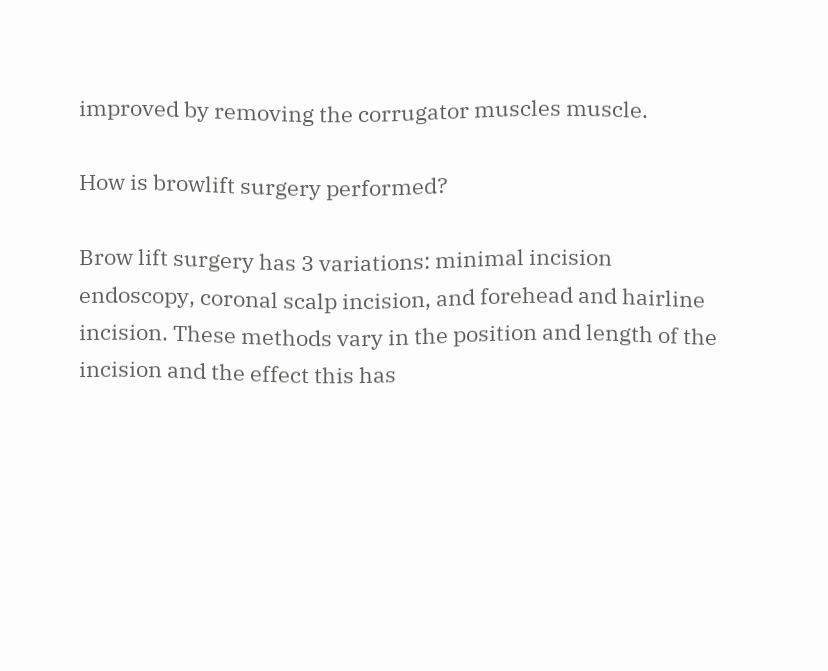improved by removing the corrugator muscles muscle.

How is browlift surgery performed?

Brow lift surgery has 3 variations: minimal incision endoscopy, coronal scalp incision, and forehead and hairline incision. These methods vary in the position and length of the incision and the effect this has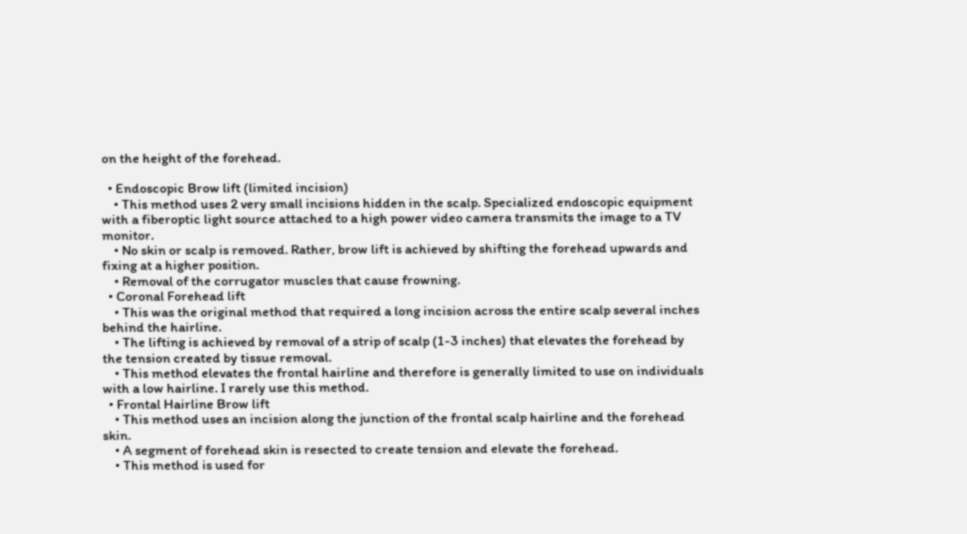on the height of the forehead.

  • Endoscopic Brow lift (limited incision)
    • This method uses 2 very small incisions hidden in the scalp. Specialized endoscopic equipment with a fiberoptic light source attached to a high power video camera transmits the image to a TV monitor.
    • No skin or scalp is removed. Rather, brow lift is achieved by shifting the forehead upwards and fixing at a higher position.
    • Removal of the corrugator muscles that cause frowning.
  • Coronal Forehead lift
    • This was the original method that required a long incision across the entire scalp several inches behind the hairline.
    • The lifting is achieved by removal of a strip of scalp (1-3 inches) that elevates the forehead by the tension created by tissue removal.
    • This method elevates the frontal hairline and therefore is generally limited to use on individuals with a low hairline. I rarely use this method.
  • Frontal Hairline Brow lift
    • This method uses an incision along the junction of the frontal scalp hairline and the forehead skin.
    • A segment of forehead skin is resected to create tension and elevate the forehead.
    • This method is used for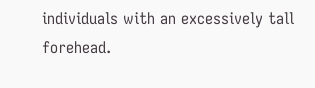individuals with an excessively tall forehead.